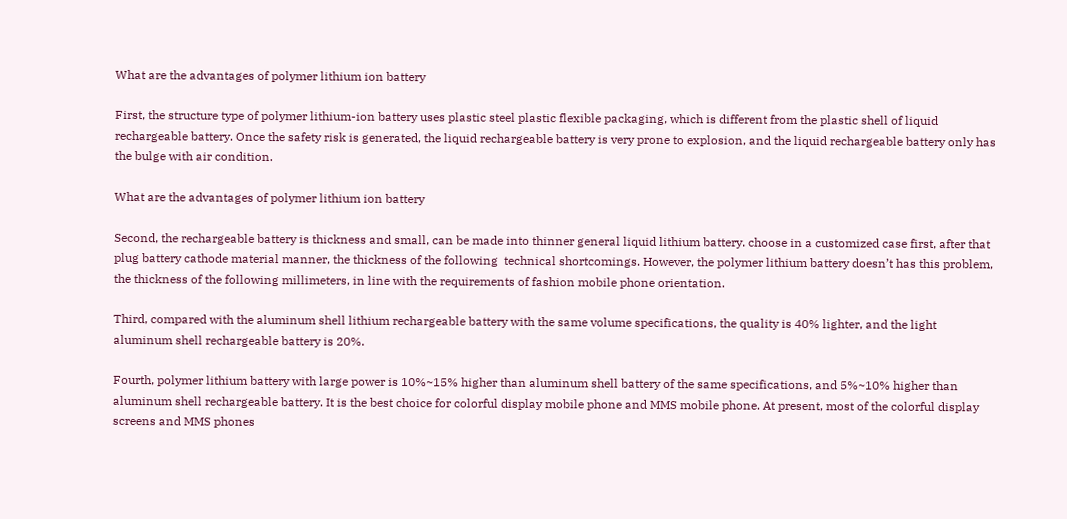What are the advantages of polymer lithium ion battery

First, the structure type of polymer lithium-ion battery uses plastic steel plastic flexible packaging, which is different from the plastic shell of liquid rechargeable battery. Once the safety risk is generated, the liquid rechargeable battery is very prone to explosion, and the liquid rechargeable battery only has the bulge with air condition.

What are the advantages of polymer lithium ion battery

Second, the rechargeable battery is thickness and small, can be made into thinner general liquid lithium battery. choose in a customized case first, after that plug battery cathode material manner, the thickness of the following  technical shortcomings. However, the polymer lithium battery doesn’t has this problem, the thickness of the following millimeters, in line with the requirements of fashion mobile phone orientation.

Third, compared with the aluminum shell lithium rechargeable battery with the same volume specifications, the quality is 40% lighter, and the light aluminum shell rechargeable battery is 20%.

Fourth, polymer lithium battery with large power is 10%~15% higher than aluminum shell battery of the same specifications, and 5%~10% higher than aluminum shell rechargeable battery. It is the best choice for colorful display mobile phone and MMS mobile phone. At present, most of the colorful display screens and MMS phones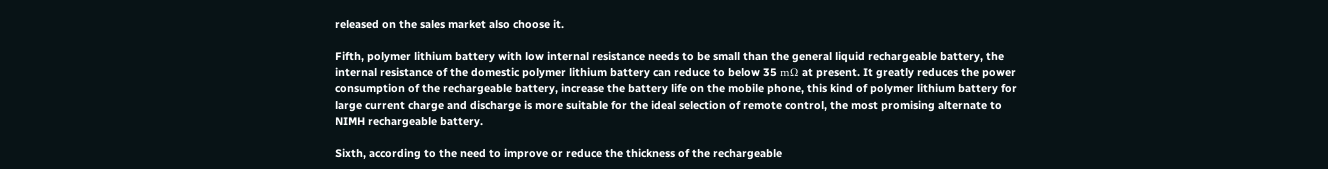released on the sales market also choose it.

Fifth, polymer lithium battery with low internal resistance needs to be small than the general liquid rechargeable battery, the internal resistance of the domestic polymer lithium battery can reduce to below 35 mΩ at present. It greatly reduces the power consumption of the rechargeable battery, increase the battery life on the mobile phone, this kind of polymer lithium battery for large current charge and discharge is more suitable for the ideal selection of remote control, the most promising alternate to NIMH rechargeable battery.

Sixth, according to the need to improve or reduce the thickness of the rechargeable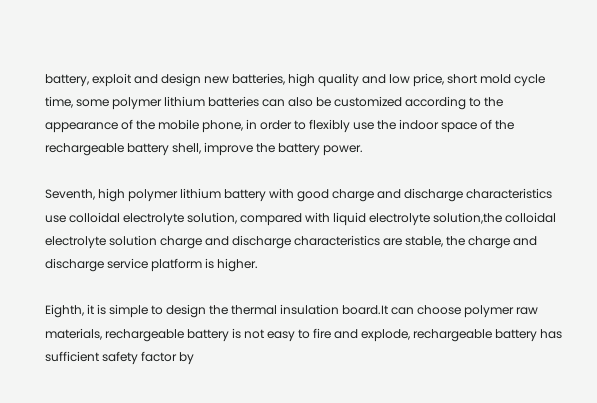battery, exploit and design new batteries, high quality and low price, short mold cycle time, some polymer lithium batteries can also be customized according to the appearance of the mobile phone, in order to flexibly use the indoor space of the rechargeable battery shell, improve the battery power.

Seventh, high polymer lithium battery with good charge and discharge characteristics use colloidal electrolyte solution, compared with liquid electrolyte solution,the colloidal electrolyte solution charge and discharge characteristics are stable, the charge and discharge service platform is higher.

Eighth, it is simple to design the thermal insulation board.It can choose polymer raw materials, rechargeable battery is not easy to fire and explode, rechargeable battery has sufficient safety factor by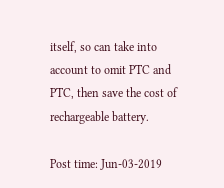itself, so can take into account to omit PTC and PTC, then save the cost of rechargeable battery.

Post time: Jun-03-2019